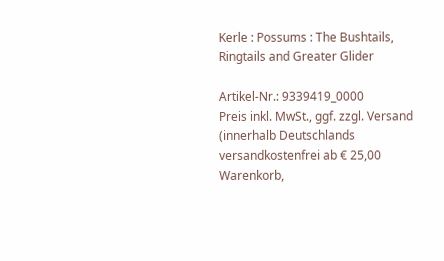Kerle : Possums : The Bushtails, Ringtails and Greater Glider

Artikel-Nr.: 9339419_0000
Preis inkl. MwSt., ggf. zzgl. Versand (innerhalb Deutschlands versandkostenfrei ab € 25,00 Warenkorb,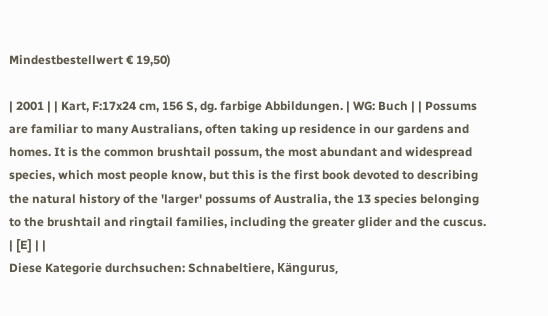Mindestbestellwert € 19,50)

| 2001 | | Kart, F:17x24 cm, 156 S, dg. farbige Abbildungen. | WG: Buch | | Possums are familiar to many Australians, often taking up residence in our gardens and homes. It is the common brushtail possum, the most abundant and widespread species, which most people know, but this is the first book devoted to describing the natural history of the 'larger' possums of Australia, the 13 species belonging to the brushtail and ringtail families, including the greater glider and the cuscus. | [E] | |
Diese Kategorie durchsuchen: Schnabeltiere, Kängurus,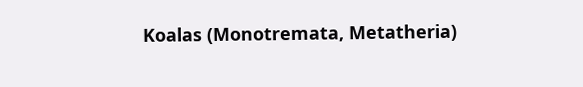Koalas (Monotremata, Metatheria)